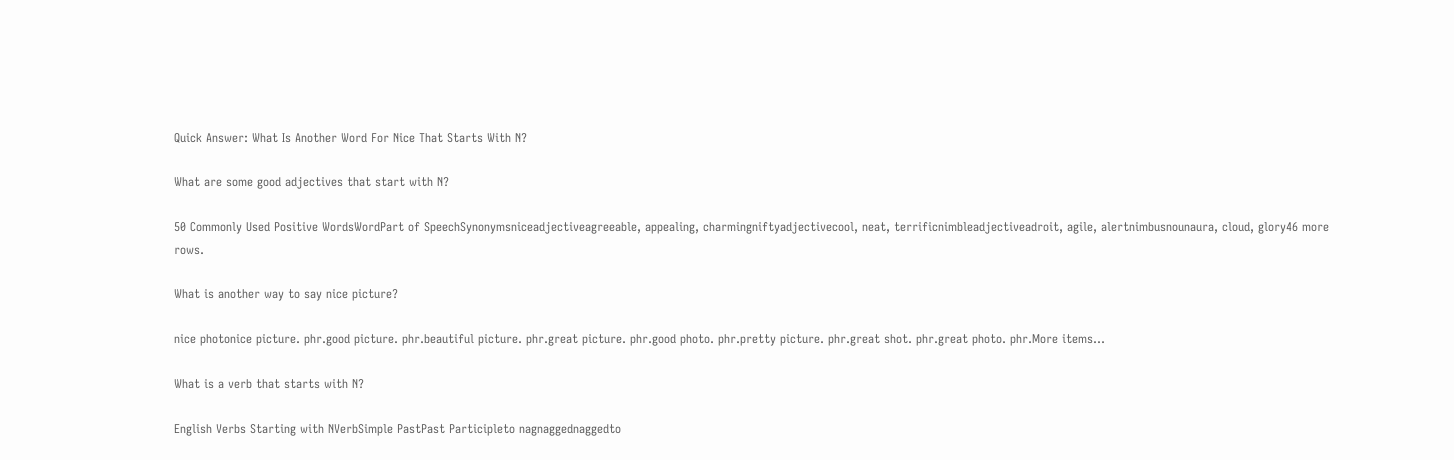Quick Answer: What Is Another Word For Nice That Starts With N?

What are some good adjectives that start with N?

50 Commonly Used Positive WordsWordPart of SpeechSynonymsniceadjectiveagreeable, appealing, charmingniftyadjectivecool, neat, terrificnimbleadjectiveadroit, agile, alertnimbusnounaura, cloud, glory46 more rows.

What is another way to say nice picture?

nice photonice picture. phr.good picture. phr.beautiful picture. phr.great picture. phr.good photo. phr.pretty picture. phr.great shot. phr.great photo. phr.More items…

What is a verb that starts with N?

English Verbs Starting with NVerbSimple PastPast Participleto nagnaggednaggedto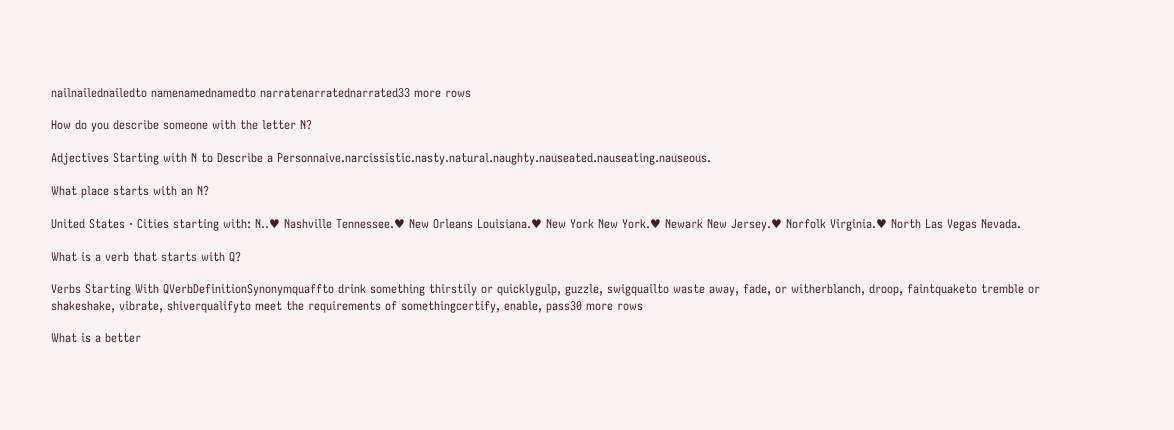nailnailednailedto namenamednamedto narratenarratednarrated33 more rows

How do you describe someone with the letter N?

Adjectives Starting with N to Describe a Personnaive.narcissistic.nasty.natural.naughty.nauseated.nauseating.nauseous.

What place starts with an N?

United States · Cities starting with: N..♥ Nashville Tennessee.♥ New Orleans Louisiana.♥ New York New York.♥ Newark New Jersey.♥ Norfolk Virginia.♥ North Las Vegas Nevada.

What is a verb that starts with Q?

Verbs Starting With QVerbDefinitionSynonymquaffto drink something thirstily or quicklygulp, guzzle, swigquailto waste away, fade, or witherblanch, droop, faintquaketo tremble or shakeshake, vibrate, shiverqualifyto meet the requirements of somethingcertify, enable, pass30 more rows

What is a better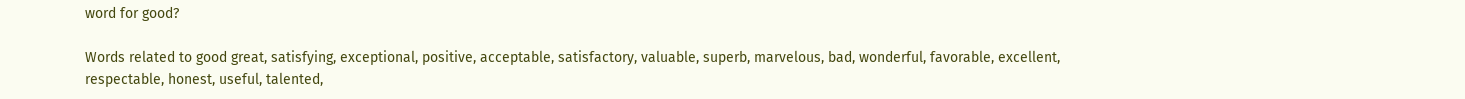word for good?

Words related to good great, satisfying, exceptional, positive, acceptable, satisfactory, valuable, superb, marvelous, bad, wonderful, favorable, excellent, respectable, honest, useful, talented,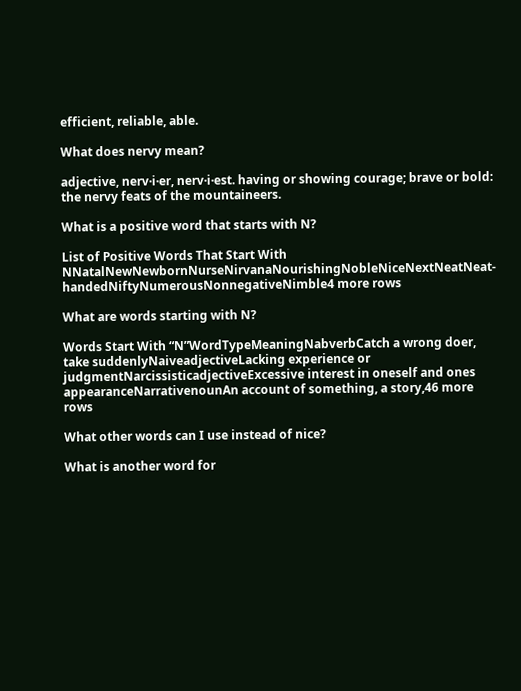efficient, reliable, able.

What does nervy mean?

adjective, nerv·i·er, nerv·i·est. having or showing courage; brave or bold: the nervy feats of the mountaineers.

What is a positive word that starts with N?

List of Positive Words That Start With NNatalNewNewbornNurseNirvanaNourishingNobleNiceNextNeatNeat-handedNiftyNumerousNonnegativeNimble4 more rows

What are words starting with N?

Words Start With “N”WordTypeMeaningNabverbCatch a wrong doer, take suddenlyNaiveadjectiveLacking experience or judgmentNarcissisticadjectiveExcessive interest in oneself and ones appearanceNarrativenounAn account of something, a story,46 more rows

What other words can I use instead of nice?

What is another word for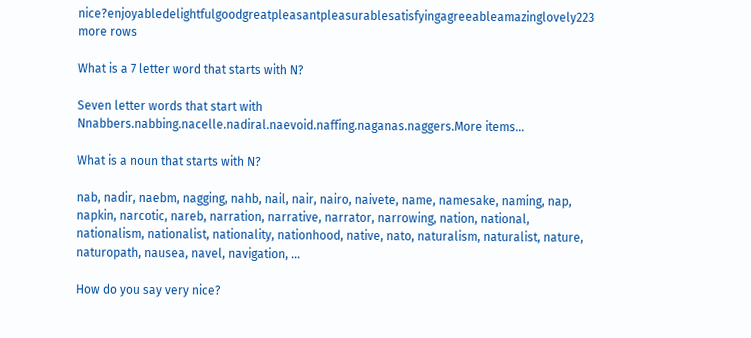nice?enjoyabledelightfulgoodgreatpleasantpleasurablesatisfyingagreeableamazinglovely223 more rows

What is a 7 letter word that starts with N?

Seven letter words that start with Nnabbers.nabbing.nacelle.nadiral.naevoid.naffing.naganas.naggers.More items…

What is a noun that starts with N?

nab, nadir, naebm, nagging, nahb, nail, nair, nairo, naivete, name, namesake, naming, nap, napkin, narcotic, nareb, narration, narrative, narrator, narrowing, nation, national, nationalism, nationalist, nationality, nationhood, native, nato, naturalism, naturalist, nature, naturopath, nausea, navel, navigation, …

How do you say very nice?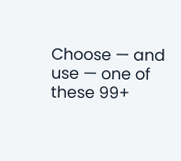Choose — and use — one of these 99+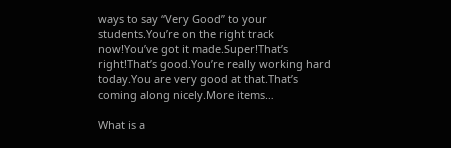ways to say “Very Good” to your students.You’re on the right track now!You’ve got it made.Super!That’s right!That’s good.You’re really working hard today.You are very good at that.That’s coming along nicely.More items…

What is a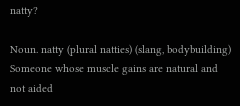natty?

Noun. natty (plural natties) (slang, bodybuilding) Someone whose muscle gains are natural and not aided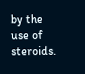by the use of steroids.